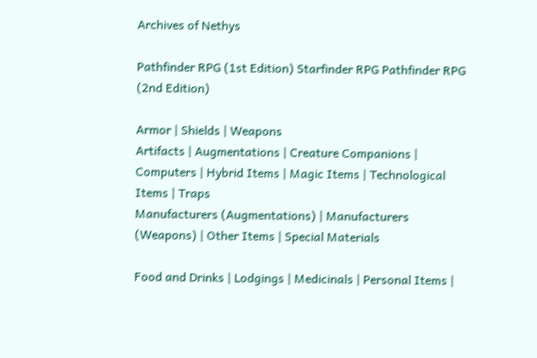Archives of Nethys

Pathfinder RPG (1st Edition) Starfinder RPG Pathfinder RPG (2nd Edition)

Armor | Shields | Weapons
Artifacts | Augmentations | Creature Companions | Computers | Hybrid Items | Magic Items | Technological Items | Traps
Manufacturers (Augmentations) | Manufacturers (Weapons) | Other Items | Special Materials

Food and Drinks | Lodgings | Medicinals | Personal Items |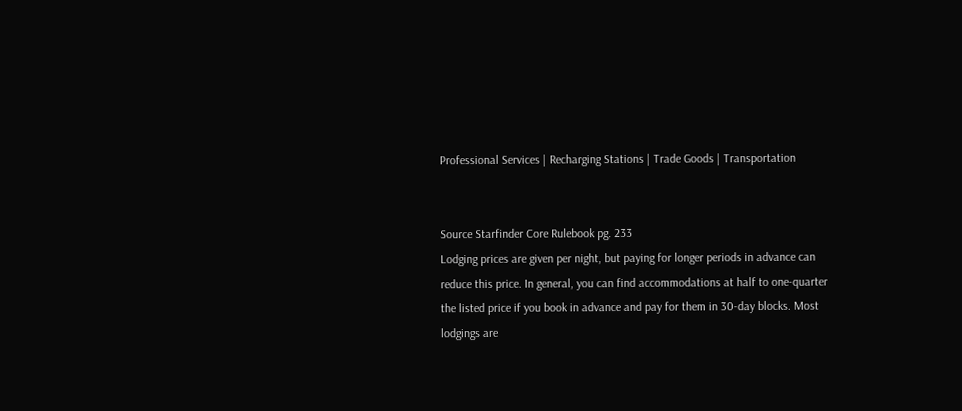Professional Services | Recharging Stations | Trade Goods | Transportation


Source Starfinder Core Rulebook pg. 233
Lodging prices are given per night, but paying for longer periods in advance can reduce this price. In general, you can find accommodations at half to one-quarter the listed price if you book in advance and pay for them in 30-day blocks. Most lodgings are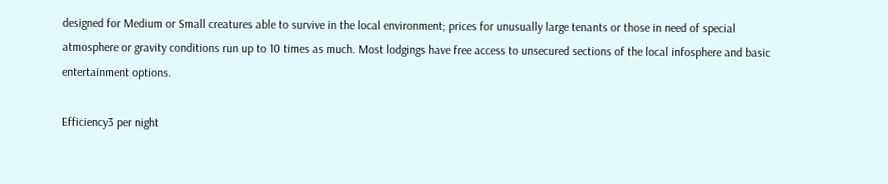designed for Medium or Small creatures able to survive in the local environment; prices for unusually large tenants or those in need of special atmosphere or gravity conditions run up to 10 times as much. Most lodgings have free access to unsecured sections of the local infosphere and basic entertainment options.

Efficiency3 per night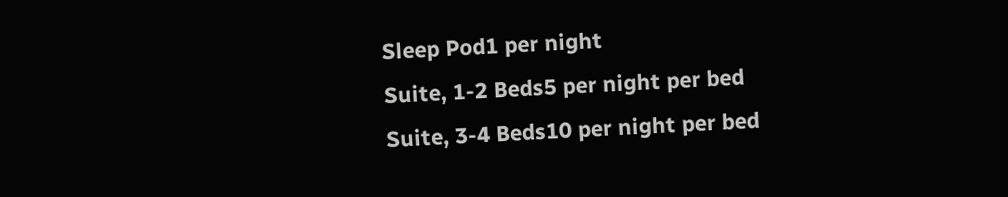Sleep Pod1 per night
Suite, 1-2 Beds5 per night per bed
Suite, 3-4 Beds10 per night per bed